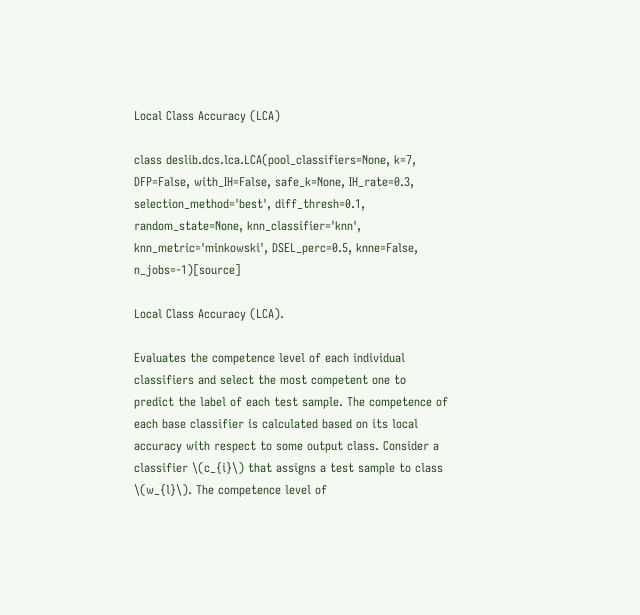Local Class Accuracy (LCA)

class deslib.dcs.lca.LCA(pool_classifiers=None, k=7, DFP=False, with_IH=False, safe_k=None, IH_rate=0.3, selection_method='best', diff_thresh=0.1, random_state=None, knn_classifier='knn', knn_metric='minkowski', DSEL_perc=0.5, knne=False, n_jobs=-1)[source]

Local Class Accuracy (LCA).

Evaluates the competence level of each individual classifiers and select the most competent one to predict the label of each test sample. The competence of each base classifier is calculated based on its local accuracy with respect to some output class. Consider a classifier \(c_{i}\) that assigns a test sample to class \(w_{l}\). The competence level of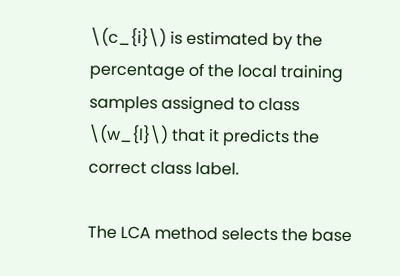\(c_{i}\) is estimated by the percentage of the local training samples assigned to class \(w_{l}\) that it predicts the correct class label.

The LCA method selects the base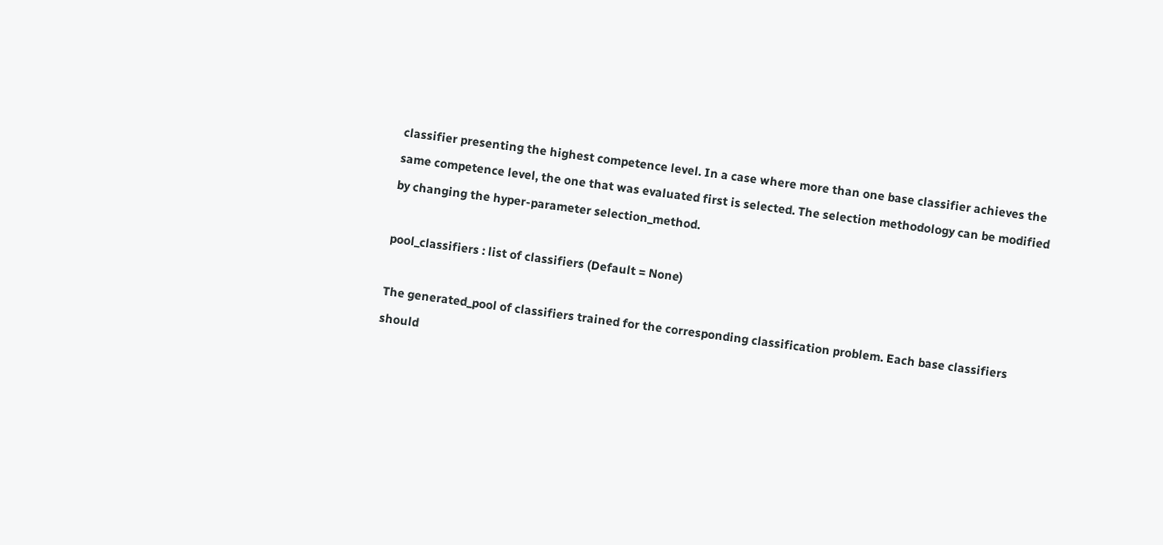classifier presenting the highest competence level. In a case where more than one base classifier achieves the same competence level, the one that was evaluated first is selected. The selection methodology can be modified by changing the hyper-parameter selection_method.

pool_classifiers : list of classifiers (Default = None)

The generated_pool of classifiers trained for the corresponding classification problem. Each base classifiers should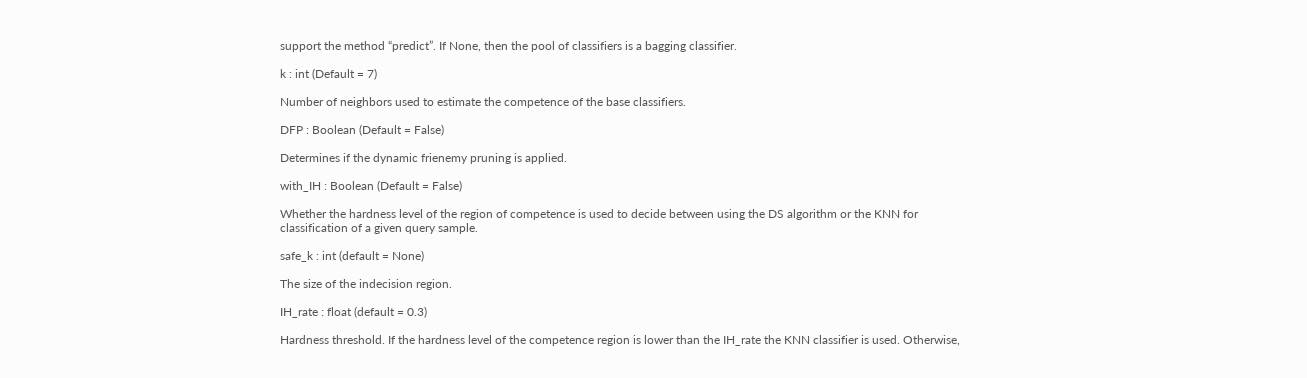support the method “predict”. If None, then the pool of classifiers is a bagging classifier.

k : int (Default = 7)

Number of neighbors used to estimate the competence of the base classifiers.

DFP : Boolean (Default = False)

Determines if the dynamic frienemy pruning is applied.

with_IH : Boolean (Default = False)

Whether the hardness level of the region of competence is used to decide between using the DS algorithm or the KNN for classification of a given query sample.

safe_k : int (default = None)

The size of the indecision region.

IH_rate : float (default = 0.3)

Hardness threshold. If the hardness level of the competence region is lower than the IH_rate the KNN classifier is used. Otherwise,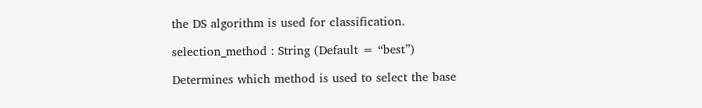the DS algorithm is used for classification.

selection_method : String (Default = “best”)

Determines which method is used to select the base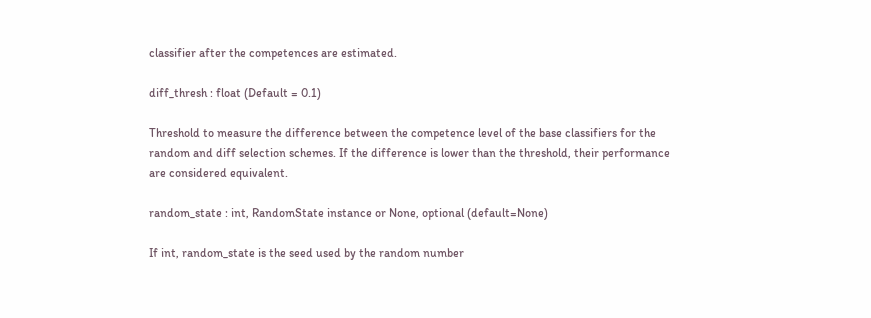classifier after the competences are estimated.

diff_thresh : float (Default = 0.1)

Threshold to measure the difference between the competence level of the base classifiers for the random and diff selection schemes. If the difference is lower than the threshold, their performance are considered equivalent.

random_state : int, RandomState instance or None, optional (default=None)

If int, random_state is the seed used by the random number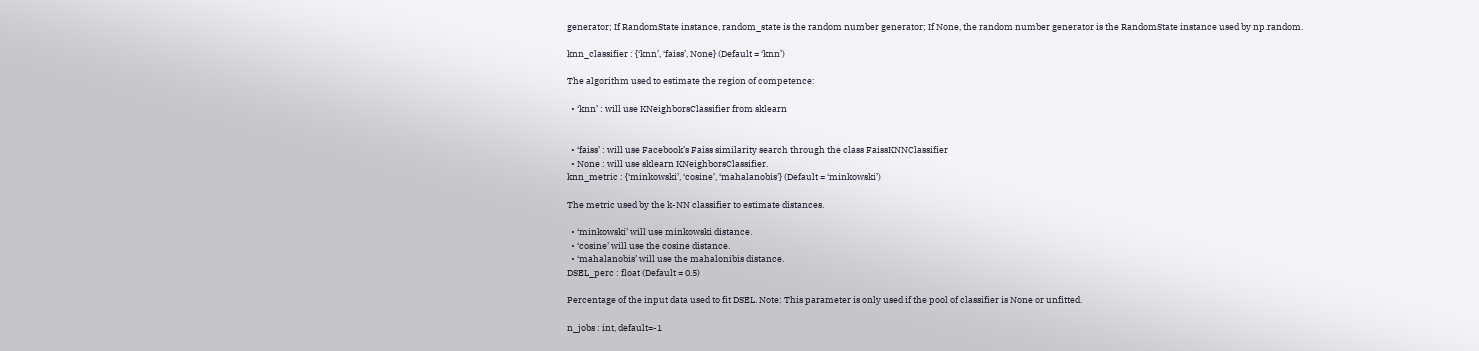generator; If RandomState instance, random_state is the random number generator; If None, the random number generator is the RandomState instance used by np.random.

knn_classifier : {‘knn’, ‘faiss’, None} (Default = ‘knn’)

The algorithm used to estimate the region of competence:

  • ‘knn’ : will use KNeighborsClassifier from sklearn


  • ‘faiss’ : will use Facebook’s Faiss similarity search through the class FaissKNNClassifier
  • None : will use sklearn KNeighborsClassifier.
knn_metric : {‘minkowski’, ‘cosine’, ‘mahalanobis’} (Default = ‘minkowski’)

The metric used by the k-NN classifier to estimate distances.

  • ‘minkowski’ will use minkowski distance.
  • ‘cosine’ will use the cosine distance.
  • ‘mahalanobis’ will use the mahalonibis distance.
DSEL_perc : float (Default = 0.5)

Percentage of the input data used to fit DSEL. Note: This parameter is only used if the pool of classifier is None or unfitted.

n_jobs : int, default=-1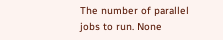The number of parallel jobs to run. None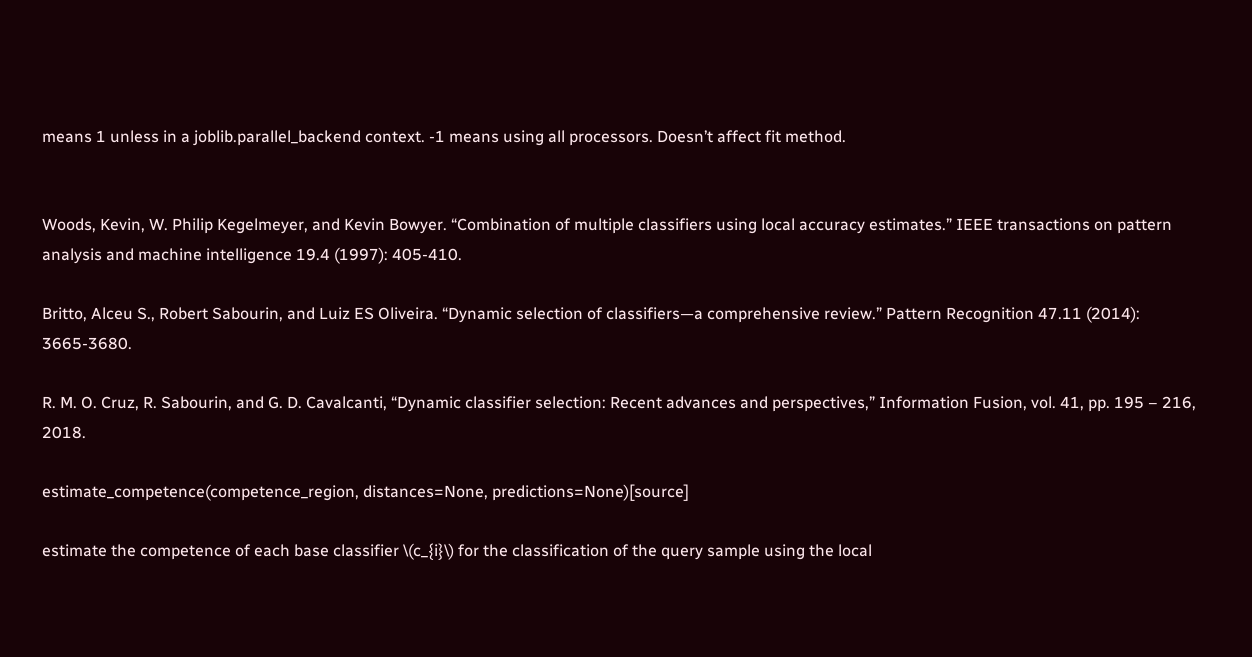means 1 unless in a joblib.parallel_backend context. -1 means using all processors. Doesn’t affect fit method.


Woods, Kevin, W. Philip Kegelmeyer, and Kevin Bowyer. “Combination of multiple classifiers using local accuracy estimates.” IEEE transactions on pattern analysis and machine intelligence 19.4 (1997): 405-410.

Britto, Alceu S., Robert Sabourin, and Luiz ES Oliveira. “Dynamic selection of classifiers—a comprehensive review.” Pattern Recognition 47.11 (2014): 3665-3680.

R. M. O. Cruz, R. Sabourin, and G. D. Cavalcanti, “Dynamic classifier selection: Recent advances and perspectives,” Information Fusion, vol. 41, pp. 195 – 216, 2018.

estimate_competence(competence_region, distances=None, predictions=None)[source]

estimate the competence of each base classifier \(c_{i}\) for the classification of the query sample using the local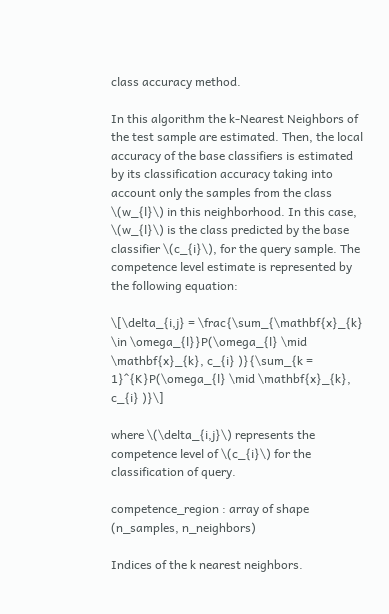class accuracy method.

In this algorithm the k-Nearest Neighbors of the test sample are estimated. Then, the local accuracy of the base classifiers is estimated by its classification accuracy taking into account only the samples from the class \(w_{l}\) in this neighborhood. In this case, \(w_{l}\) is the class predicted by the base classifier \(c_{i}\), for the query sample. The competence level estimate is represented by the following equation:

\[\delta_{i,j} = \frac{\sum_{\mathbf{x}_{k} \in \omega_{l}}P(\omega_{l} \mid \mathbf{x}_{k}, c_{i} )}{\sum_{k = 1}^{K}P(\omega_{l} \mid \mathbf{x}_{k}, c_{i} )}\]

where \(\delta_{i,j}\) represents the competence level of \(c_{i}\) for the classification of query.

competence_region : array of shape (n_samples, n_neighbors)

Indices of the k nearest neighbors.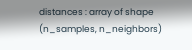distances : array of shape (n_samples, n_neighbors)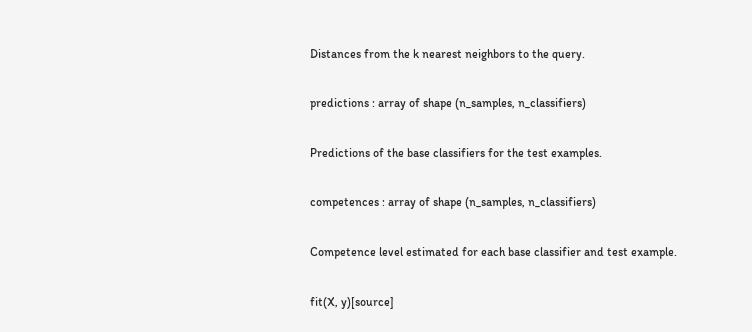Distances from the k nearest neighbors to the query.

predictions : array of shape (n_samples, n_classifiers)

Predictions of the base classifiers for the test examples.

competences : array of shape (n_samples, n_classifiers)

Competence level estimated for each base classifier and test example.

fit(X, y)[source]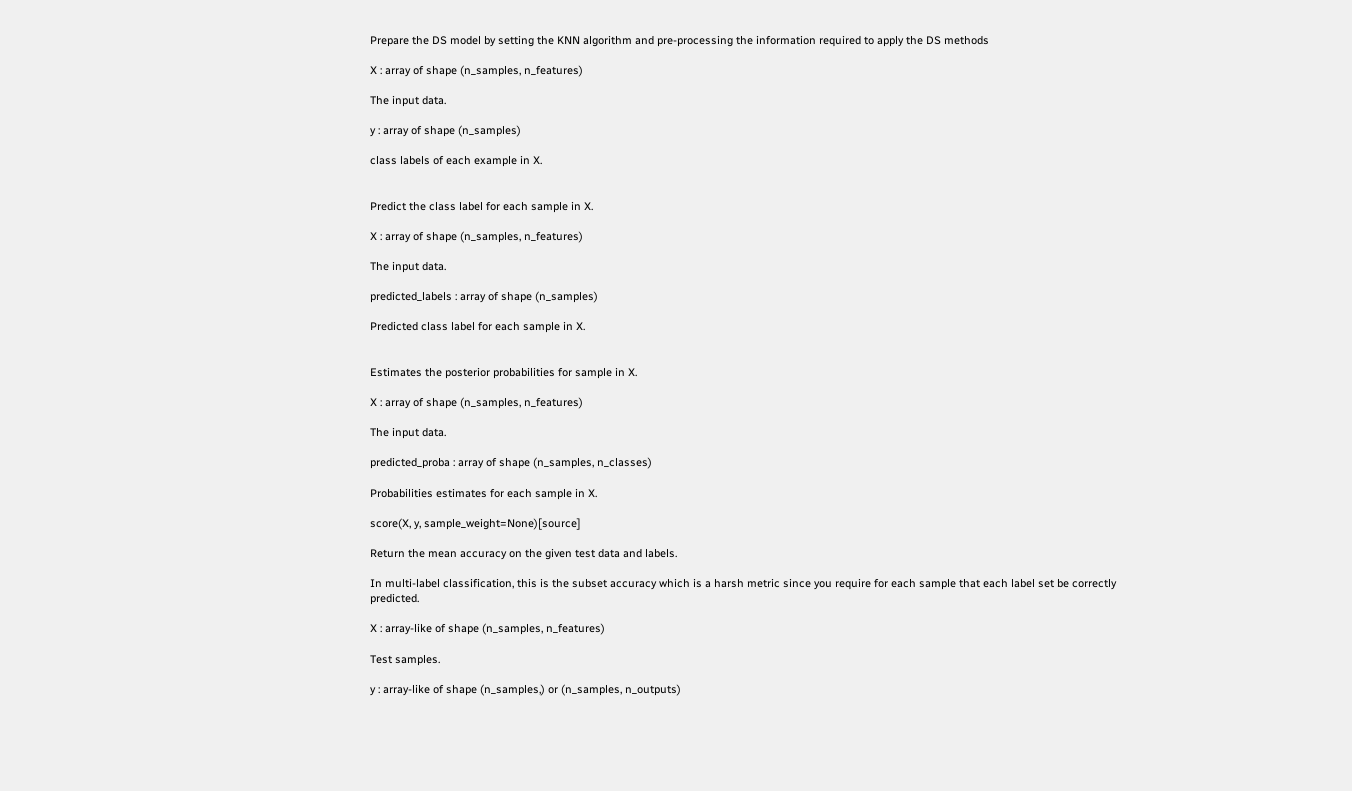Prepare the DS model by setting the KNN algorithm and pre-processing the information required to apply the DS methods

X : array of shape (n_samples, n_features)

The input data.

y : array of shape (n_samples)

class labels of each example in X.


Predict the class label for each sample in X.

X : array of shape (n_samples, n_features)

The input data.

predicted_labels : array of shape (n_samples)

Predicted class label for each sample in X.


Estimates the posterior probabilities for sample in X.

X : array of shape (n_samples, n_features)

The input data.

predicted_proba : array of shape (n_samples, n_classes)

Probabilities estimates for each sample in X.

score(X, y, sample_weight=None)[source]

Return the mean accuracy on the given test data and labels.

In multi-label classification, this is the subset accuracy which is a harsh metric since you require for each sample that each label set be correctly predicted.

X : array-like of shape (n_samples, n_features)

Test samples.

y : array-like of shape (n_samples,) or (n_samples, n_outputs)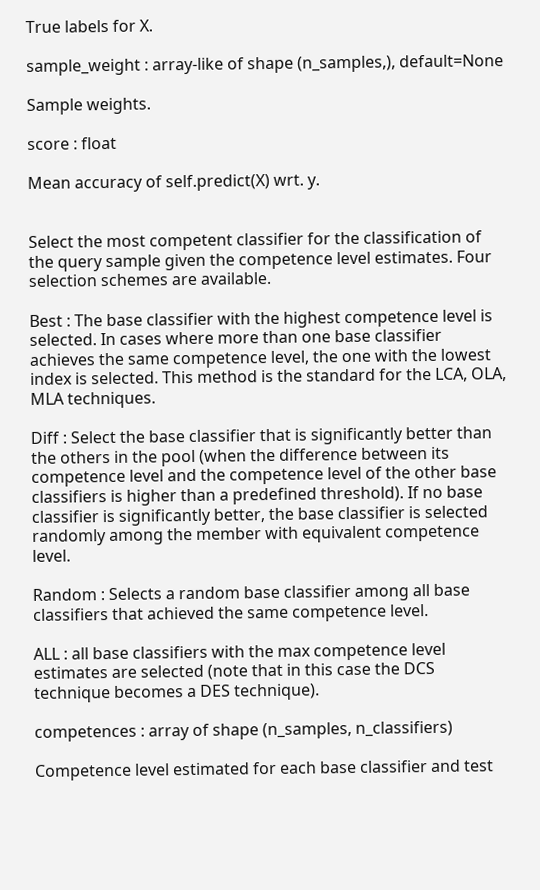True labels for X.

sample_weight : array-like of shape (n_samples,), default=None

Sample weights.

score : float

Mean accuracy of self.predict(X) wrt. y.


Select the most competent classifier for the classification of the query sample given the competence level estimates. Four selection schemes are available.

Best : The base classifier with the highest competence level is selected. In cases where more than one base classifier achieves the same competence level, the one with the lowest index is selected. This method is the standard for the LCA, OLA, MLA techniques.

Diff : Select the base classifier that is significantly better than the others in the pool (when the difference between its competence level and the competence level of the other base classifiers is higher than a predefined threshold). If no base classifier is significantly better, the base classifier is selected randomly among the member with equivalent competence level.

Random : Selects a random base classifier among all base classifiers that achieved the same competence level.

ALL : all base classifiers with the max competence level estimates are selected (note that in this case the DCS technique becomes a DES technique).

competences : array of shape (n_samples, n_classifiers)

Competence level estimated for each base classifier and test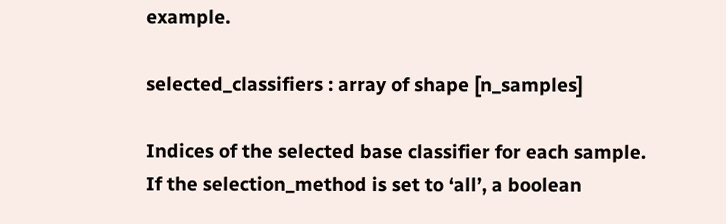example.

selected_classifiers : array of shape [n_samples]

Indices of the selected base classifier for each sample. If the selection_method is set to ‘all’, a boolean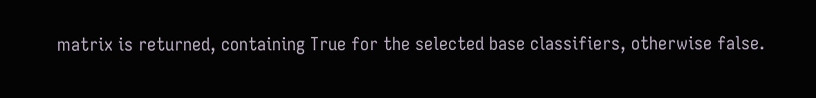matrix is returned, containing True for the selected base classifiers, otherwise false.